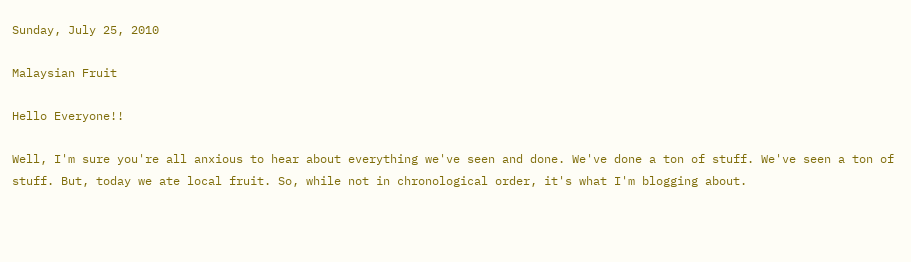Sunday, July 25, 2010

Malaysian Fruit

Hello Everyone!!

Well, I'm sure you're all anxious to hear about everything we've seen and done. We've done a ton of stuff. We've seen a ton of stuff. But, today we ate local fruit. So, while not in chronological order, it's what I'm blogging about.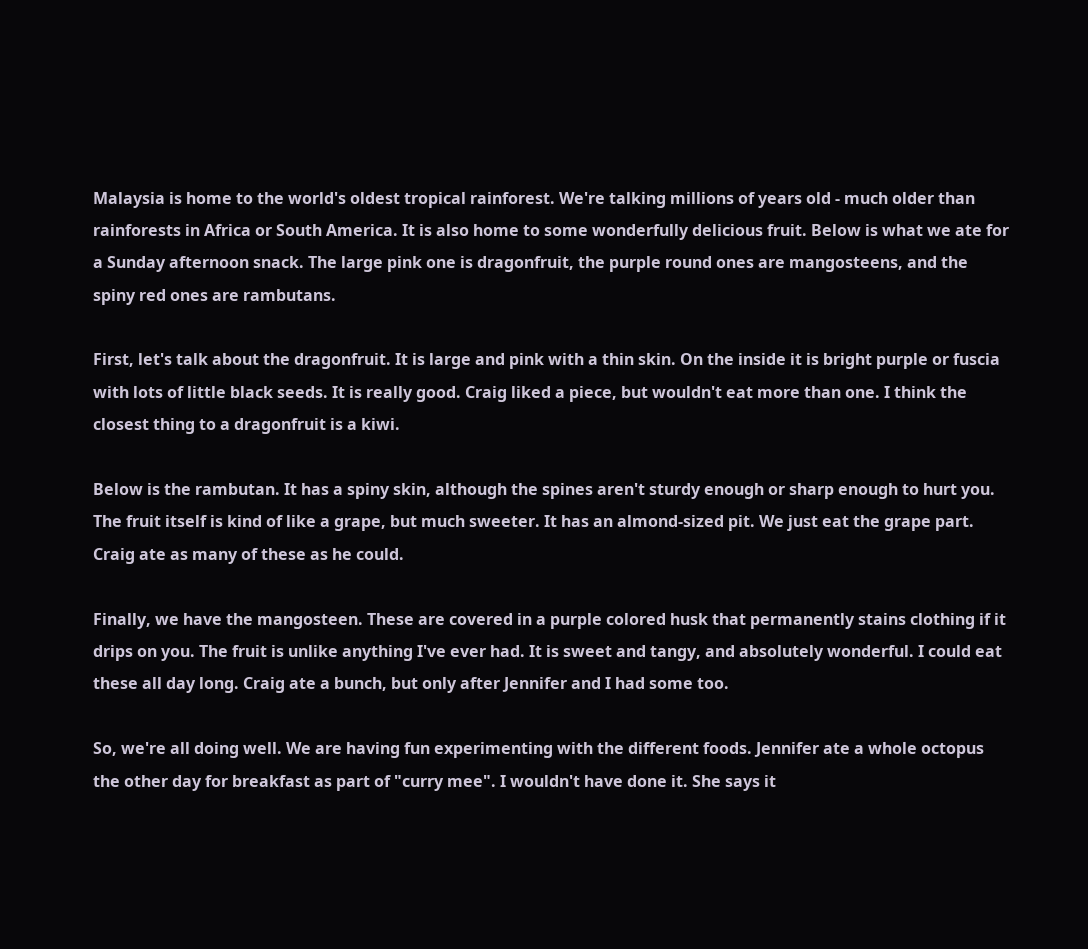Malaysia is home to the world's oldest tropical rainforest. We're talking millions of years old - much older than rainforests in Africa or South America. It is also home to some wonderfully delicious fruit. Below is what we ate for a Sunday afternoon snack. The large pink one is dragonfruit, the purple round ones are mangosteens, and the spiny red ones are rambutans.

First, let's talk about the dragonfruit. It is large and pink with a thin skin. On the inside it is bright purple or fuscia with lots of little black seeds. It is really good. Craig liked a piece, but wouldn't eat more than one. I think the closest thing to a dragonfruit is a kiwi.

Below is the rambutan. It has a spiny skin, although the spines aren't sturdy enough or sharp enough to hurt you. The fruit itself is kind of like a grape, but much sweeter. It has an almond-sized pit. We just eat the grape part. Craig ate as many of these as he could.

Finally, we have the mangosteen. These are covered in a purple colored husk that permanently stains clothing if it drips on you. The fruit is unlike anything I've ever had. It is sweet and tangy, and absolutely wonderful. I could eat these all day long. Craig ate a bunch, but only after Jennifer and I had some too.

So, we're all doing well. We are having fun experimenting with the different foods. Jennifer ate a whole octopus the other day for breakfast as part of "curry mee". I wouldn't have done it. She says it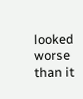looked worse than it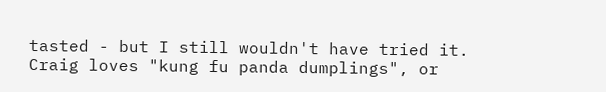tasted - but I still wouldn't have tried it. Craig loves "kung fu panda dumplings", or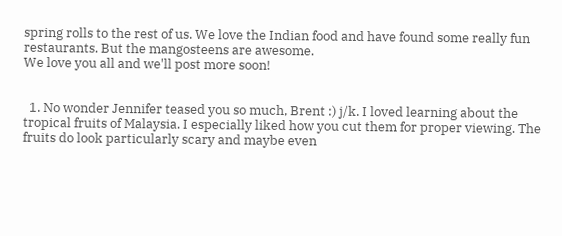spring rolls to the rest of us. We love the Indian food and have found some really fun restaurants. But the mangosteens are awesome.
We love you all and we'll post more soon!


  1. No wonder Jennifer teased you so much, Brent :) j/k. I loved learning about the tropical fruits of Malaysia. I especially liked how you cut them for proper viewing. The fruits do look particularly scary and maybe even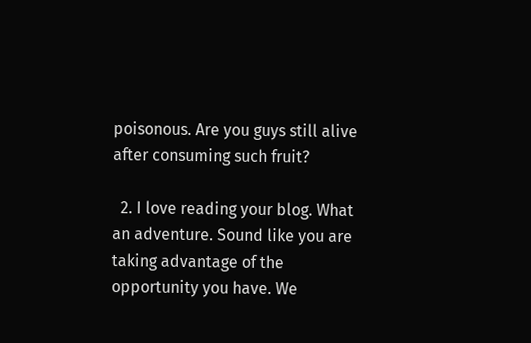poisonous. Are you guys still alive after consuming such fruit?

  2. I love reading your blog. What an adventure. Sound like you are taking advantage of the opportunity you have. We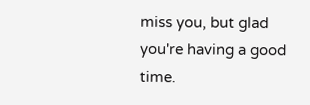miss you, but glad you're having a good time.